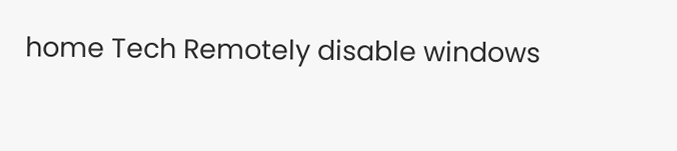home Tech Remotely disable windows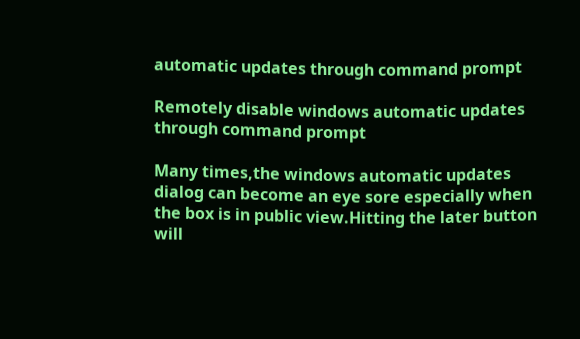automatic updates through command prompt

Remotely disable windows automatic updates through command prompt

Many times,the windows automatic updates dialog can become an eye sore especially when the box is in public view.Hitting the later button will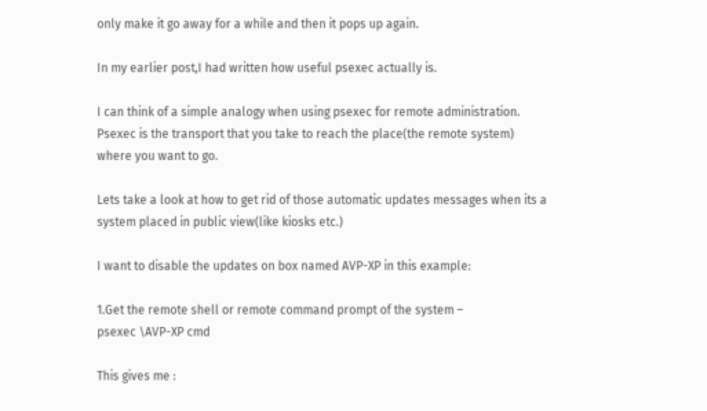only make it go away for a while and then it pops up again.

In my earlier post,I had written how useful psexec actually is.

I can think of a simple analogy when using psexec for remote administration.
Psexec is the transport that you take to reach the place(the remote system) where you want to go.

Lets take a look at how to get rid of those automatic updates messages when its a system placed in public view(like kiosks etc.)

I want to disable the updates on box named AVP-XP in this example:

1.Get the remote shell or remote command prompt of the system –
psexec \AVP-XP cmd

This gives me :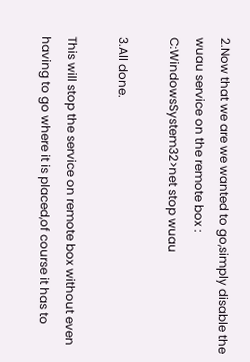2.Now that we are we wanted to go,simply disable the wuau service on the remote box :
C:WindowsSystem32>net stop wuau

3.All done.

This will stop the service on remote box without even having to go where it is placed,of course it has to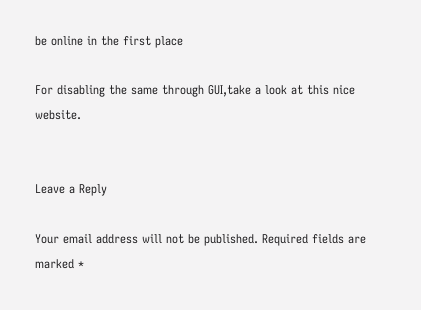be online in the first place

For disabling the same through GUI,take a look at this nice website.


Leave a Reply

Your email address will not be published. Required fields are marked *